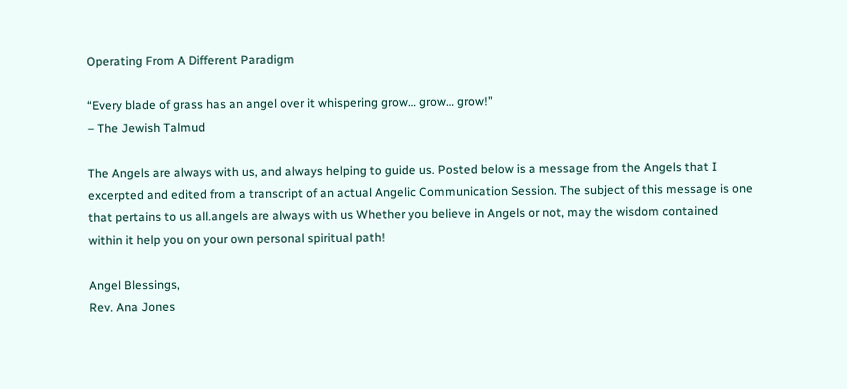Operating From A Different Paradigm

“Every blade of grass has an angel over it whispering grow… grow… grow!”
– The Jewish Talmud

The Angels are always with us, and always helping to guide us. Posted below is a message from the Angels that I excerpted and edited from a transcript of an actual Angelic Communication Session. The subject of this message is one that pertains to us all.angels are always with us Whether you believe in Angels or not, may the wisdom contained within it help you on your own personal spiritual path!

Angel Blessings,
Rev. Ana Jones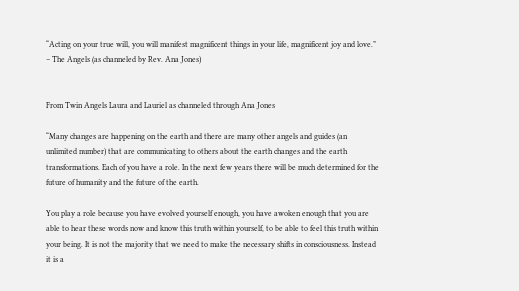“Acting on your true will, you will manifest magnificent things in your life, magnificent joy and love.”
– The Angels (as channeled by Rev. Ana Jones)


From Twin Angels Laura and Lauriel as channeled through Ana Jones

“Many changes are happening on the earth and there are many other angels and guides (an unlimited number) that are communicating to others about the earth changes and the earth transformations. Each of you have a role. In the next few years there will be much determined for the future of humanity and the future of the earth.

You play a role because you have evolved yourself enough, you have awoken enough that you are able to hear these words now and know this truth within yourself, to be able to feel this truth within your being. It is not the majority that we need to make the necessary shifts in consciousness. Instead it is a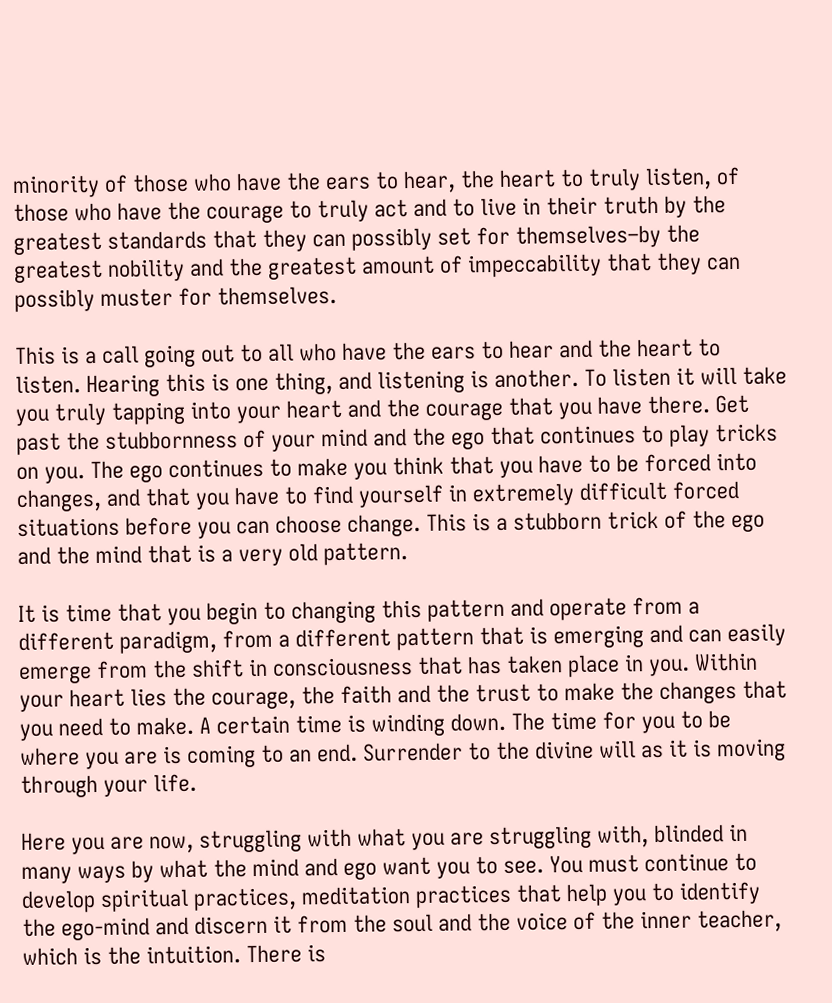minority of those who have the ears to hear, the heart to truly listen, of those who have the courage to truly act and to live in their truth by the greatest standards that they can possibly set for themselves–by the greatest nobility and the greatest amount of impeccability that they can possibly muster for themselves.

This is a call going out to all who have the ears to hear and the heart to listen. Hearing this is one thing, and listening is another. To listen it will take you truly tapping into your heart and the courage that you have there. Get past the stubbornness of your mind and the ego that continues to play tricks on you. The ego continues to make you think that you have to be forced into changes, and that you have to find yourself in extremely difficult forced situations before you can choose change. This is a stubborn trick of the ego and the mind that is a very old pattern.

It is time that you begin to changing this pattern and operate from a different paradigm, from a different pattern that is emerging and can easily emerge from the shift in consciousness that has taken place in you. Within your heart lies the courage, the faith and the trust to make the changes that you need to make. A certain time is winding down. The time for you to be where you are is coming to an end. Surrender to the divine will as it is moving through your life.

Here you are now, struggling with what you are struggling with, blinded in many ways by what the mind and ego want you to see. You must continue to develop spiritual practices, meditation practices that help you to identify the ego-mind and discern it from the soul and the voice of the inner teacher, which is the intuition. There is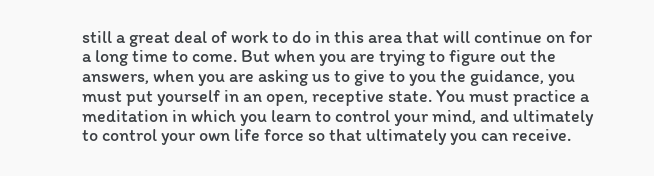still a great deal of work to do in this area that will continue on for a long time to come. But when you are trying to figure out the answers, when you are asking us to give to you the guidance, you must put yourself in an open, receptive state. You must practice a meditation in which you learn to control your mind, and ultimately to control your own life force so that ultimately you can receive.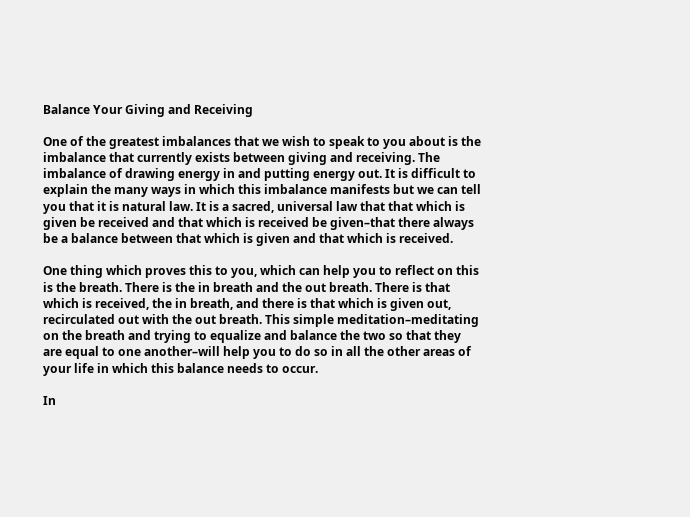Balance Your Giving and Receiving

One of the greatest imbalances that we wish to speak to you about is the imbalance that currently exists between giving and receiving. The imbalance of drawing energy in and putting energy out. It is difficult to explain the many ways in which this imbalance manifests but we can tell you that it is natural law. It is a sacred, universal law that that which is given be received and that which is received be given–that there always be a balance between that which is given and that which is received.

One thing which proves this to you, which can help you to reflect on this is the breath. There is the in breath and the out breath. There is that which is received, the in breath, and there is that which is given out, recirculated out with the out breath. This simple meditation–meditating on the breath and trying to equalize and balance the two so that they are equal to one another–will help you to do so in all the other areas of your life in which this balance needs to occur.

In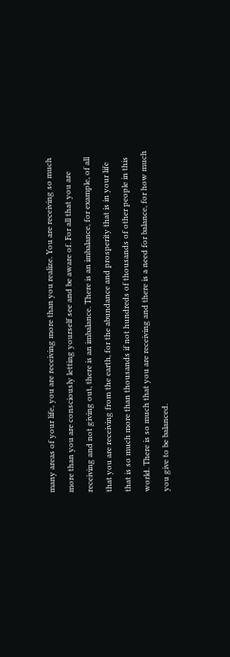many areas of your life, you are receiving more than you realize. You are receiving so much more than you are consciously letting yourself see and be aware of. For all that you are receiving and not giving out, there is an imbalance. There is an imbalance, for example, of all that you are receiving from the earth, for the abundance and prosperity that is in your life that is so much more than thousands if not hundreds of thousands of other people in this world. There is so much that you are receiving and there is a need for balance, for how much you give to be balanced.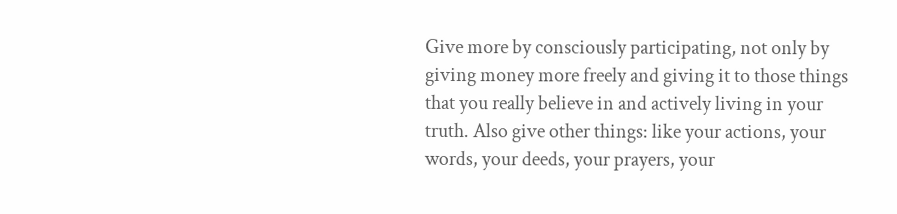Give more by consciously participating, not only by giving money more freely and giving it to those things that you really believe in and actively living in your truth. Also give other things: like your actions, your words, your deeds, your prayers, your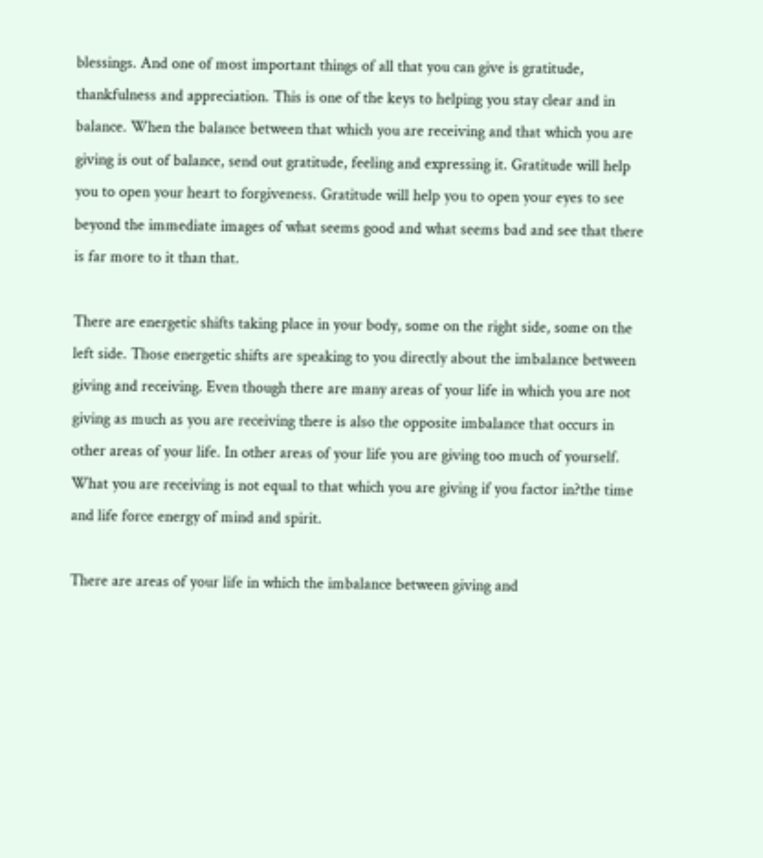blessings. And one of most important things of all that you can give is gratitude, thankfulness and appreciation. This is one of the keys to helping you stay clear and in balance. When the balance between that which you are receiving and that which you are giving is out of balance, send out gratitude, feeling and expressing it. Gratitude will help you to open your heart to forgiveness. Gratitude will help you to open your eyes to see beyond the immediate images of what seems good and what seems bad and see that there is far more to it than that.

There are energetic shifts taking place in your body, some on the right side, some on the left side. Those energetic shifts are speaking to you directly about the imbalance between giving and receiving. Even though there are many areas of your life in which you are not giving as much as you are receiving there is also the opposite imbalance that occurs in other areas of your life. In other areas of your life you are giving too much of yourself. What you are receiving is not equal to that which you are giving if you factor in?the time and life force energy of mind and spirit.

There are areas of your life in which the imbalance between giving and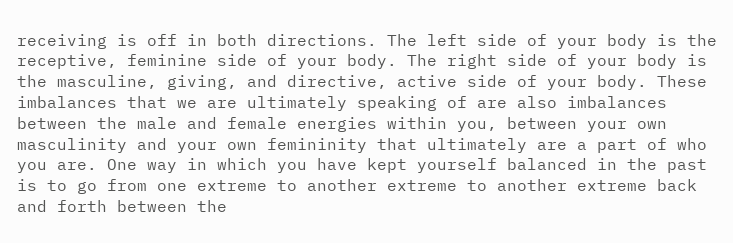receiving is off in both directions. The left side of your body is the receptive, feminine side of your body. The right side of your body is the masculine, giving, and directive, active side of your body. These imbalances that we are ultimately speaking of are also imbalances between the male and female energies within you, between your own masculinity and your own femininity that ultimately are a part of who you are. One way in which you have kept yourself balanced in the past is to go from one extreme to another extreme to another extreme back and forth between the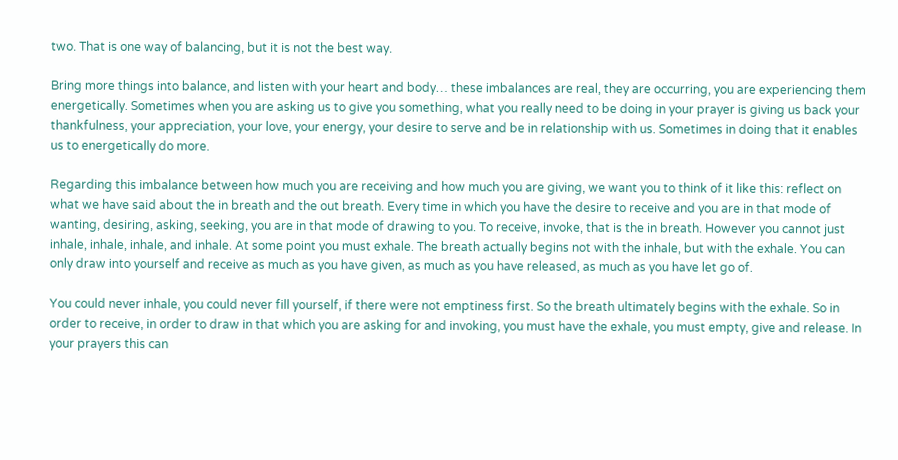two. That is one way of balancing, but it is not the best way.

Bring more things into balance, and listen with your heart and body… these imbalances are real, they are occurring, you are experiencing them energetically. Sometimes when you are asking us to give you something, what you really need to be doing in your prayer is giving us back your thankfulness, your appreciation, your love, your energy, your desire to serve and be in relationship with us. Sometimes in doing that it enables us to energetically do more.

Regarding this imbalance between how much you are receiving and how much you are giving, we want you to think of it like this: reflect on what we have said about the in breath and the out breath. Every time in which you have the desire to receive and you are in that mode of wanting, desiring, asking, seeking, you are in that mode of drawing to you. To receive, invoke, that is the in breath. However you cannot just inhale, inhale, inhale, and inhale. At some point you must exhale. The breath actually begins not with the inhale, but with the exhale. You can only draw into yourself and receive as much as you have given, as much as you have released, as much as you have let go of.

You could never inhale, you could never fill yourself, if there were not emptiness first. So the breath ultimately begins with the exhale. So in order to receive, in order to draw in that which you are asking for and invoking, you must have the exhale, you must empty, give and release. In your prayers this can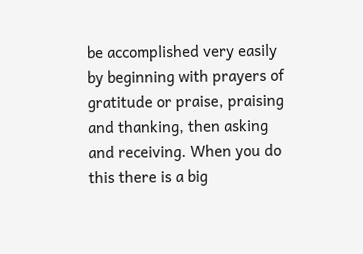be accomplished very easily by beginning with prayers of gratitude or praise, praising and thanking, then asking and receiving. When you do this there is a big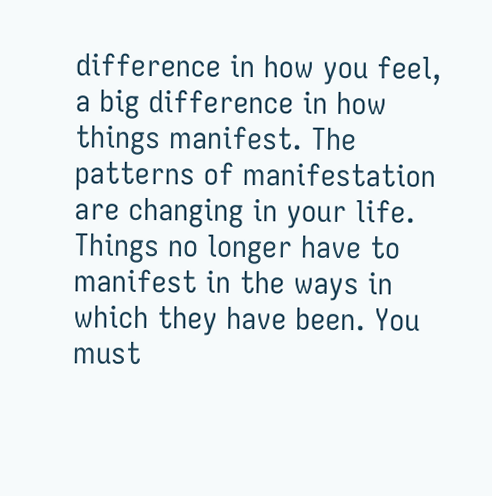difference in how you feel, a big difference in how things manifest. The patterns of manifestation are changing in your life. Things no longer have to manifest in the ways in which they have been. You must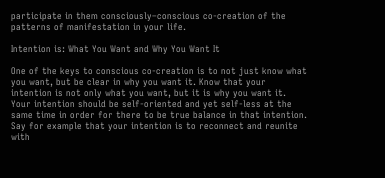participate in them consciously–conscious co-creation of the patterns of manifestation in your life.

Intention is: What You Want and Why You Want It

One of the keys to conscious co-creation is to not just know what you want, but be clear in why you want it. Know that your intention is not only what you want, but it is why you want it. Your intention should be self-oriented and yet self-less at the same time in order for there to be true balance in that intention. Say for example that your intention is to reconnect and reunite with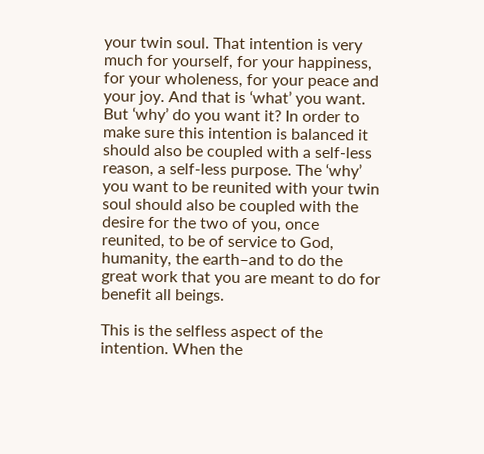your twin soul. That intention is very much for yourself, for your happiness, for your wholeness, for your peace and your joy. And that is ‘what’ you want. But ‘why’ do you want it? In order to make sure this intention is balanced it should also be coupled with a self-less reason, a self-less purpose. The ‘why’ you want to be reunited with your twin soul should also be coupled with the desire for the two of you, once reunited, to be of service to God, humanity, the earth–and to do the great work that you are meant to do for benefit all beings.

This is the selfless aspect of the intention. When the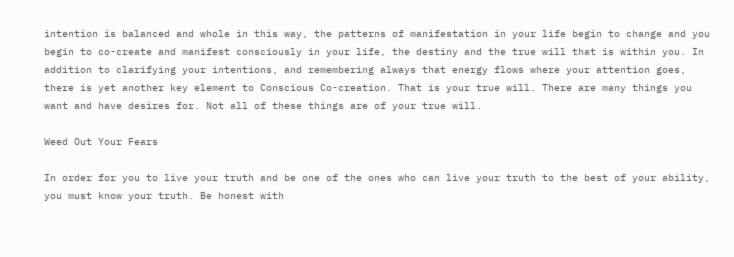intention is balanced and whole in this way, the patterns of manifestation in your life begin to change and you begin to co-create and manifest consciously in your life, the destiny and the true will that is within you. In addition to clarifying your intentions, and remembering always that energy flows where your attention goes, there is yet another key element to Conscious Co-creation. That is your true will. There are many things you want and have desires for. Not all of these things are of your true will.

Weed Out Your Fears

In order for you to live your truth and be one of the ones who can live your truth to the best of your ability, you must know your truth. Be honest with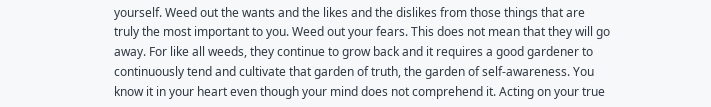yourself. Weed out the wants and the likes and the dislikes from those things that are truly the most important to you. Weed out your fears. This does not mean that they will go away. For like all weeds, they continue to grow back and it requires a good gardener to continuously tend and cultivate that garden of truth, the garden of self-awareness. You know it in your heart even though your mind does not comprehend it. Acting on your true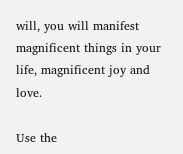will, you will manifest magnificent things in your life, magnificent joy and love.

Use the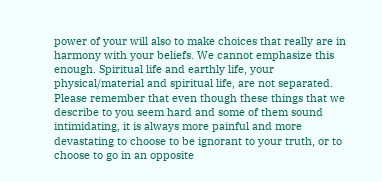power of your will also to make choices that really are in harmony with your beliefs. We cannot emphasize this enough. Spiritual life and earthly life, your physical/material and spiritual life, are not separated. Please remember that even though these things that we describe to you seem hard and some of them sound intimidating, it is always more painful and more devastating to choose to be ignorant to your truth, or to choose to go in an opposite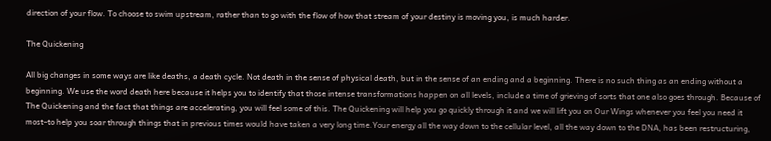direction of your flow. To choose to swim upstream, rather than to go with the flow of how that stream of your destiny is moving you, is much harder.

The Quickening

All big changes in some ways are like deaths, a death cycle. Not death in the sense of physical death, but in the sense of an ending and a beginning. There is no such thing as an ending without a beginning. We use the word death here because it helps you to identify that those intense transformations happen on all levels, include a time of grieving of sorts that one also goes through. Because of The Quickening and the fact that things are accelerating, you will feel some of this. The Quickening will help you go quickly through it and we will lift you on Our Wings whenever you feel you need it most–to help you soar through things that in previous times would have taken a very long time.Your energy all the way down to the cellular level, all the way down to the DNA, has been restructuring,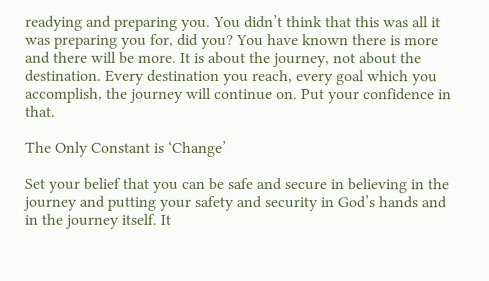readying and preparing you. You didn’t think that this was all it was preparing you for, did you? You have known there is more and there will be more. It is about the journey, not about the destination. Every destination you reach, every goal which you accomplish, the journey will continue on. Put your confidence in that.

The Only Constant is ‘Change’

Set your belief that you can be safe and secure in believing in the journey and putting your safety and security in God’s hands and in the journey itself. It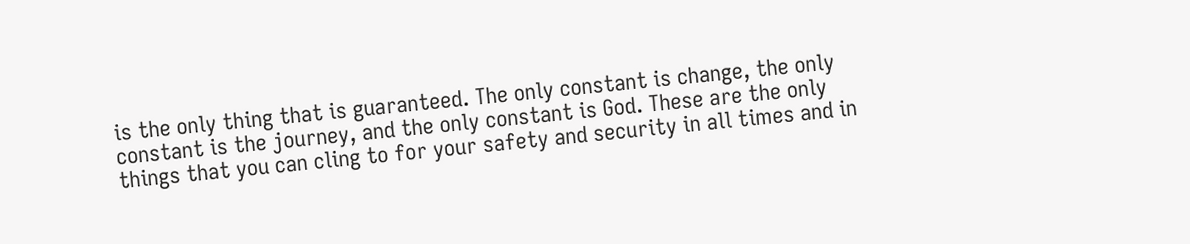is the only thing that is guaranteed. The only constant is change, the only constant is the journey, and the only constant is God. These are the only things that you can cling to for your safety and security in all times and in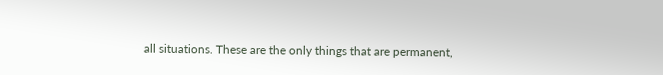all situations. These are the only things that are permanent,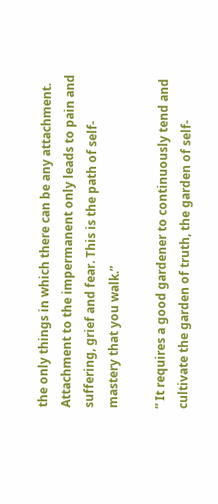the only things in which there can be any attachment. Attachment to the impermanent only leads to pain and suffering, grief and fear. This is the path of self-mastery that you walk.”

” It requires a good gardener to continuously tend and cultivate the garden of truth, the garden of self-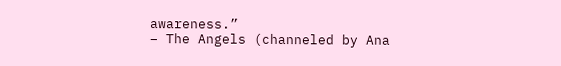awareness.”
– The Angels (channeled by Ana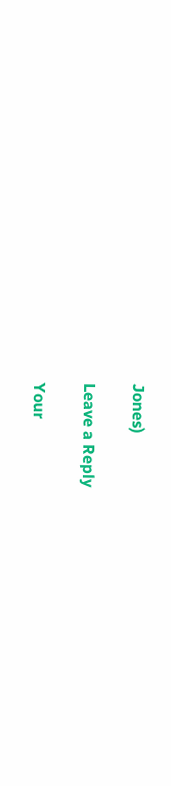Jones)

Leave a Reply

Your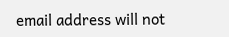email address will not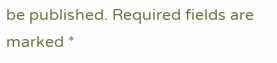be published. Required fields are marked *